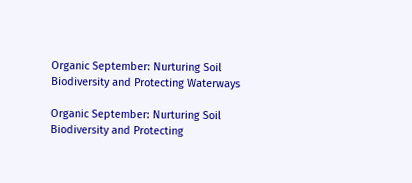Organic September: Nurturing Soil Biodiversity and Protecting Waterways

Organic September: Nurturing Soil Biodiversity and Protecting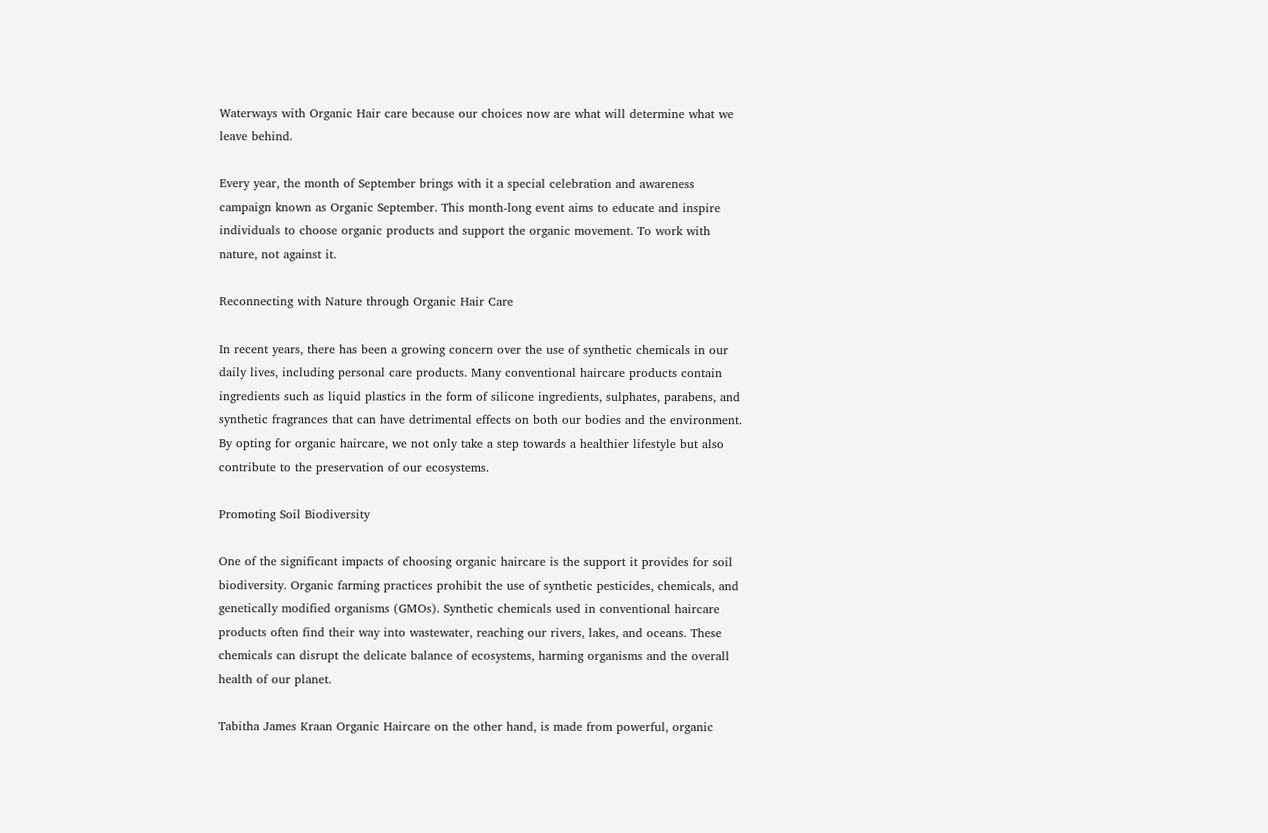Waterways with Organic Hair care because our choices now are what will determine what we leave behind.

Every year, the month of September brings with it a special celebration and awareness campaign known as Organic September. This month-long event aims to educate and inspire individuals to choose organic products and support the organic movement. To work with nature, not against it.

Reconnecting with Nature through Organic Hair Care

In recent years, there has been a growing concern over the use of synthetic chemicals in our daily lives, including personal care products. Many conventional haircare products contain ingredients such as liquid plastics in the form of silicone ingredients, sulphates, parabens, and synthetic fragrances that can have detrimental effects on both our bodies and the environment. By opting for organic haircare, we not only take a step towards a healthier lifestyle but also contribute to the preservation of our ecosystems.

Promoting Soil Biodiversity

One of the significant impacts of choosing organic haircare is the support it provides for soil biodiversity. Organic farming practices prohibit the use of synthetic pesticides, chemicals, and genetically modified organisms (GMOs). Synthetic chemicals used in conventional haircare products often find their way into wastewater, reaching our rivers, lakes, and oceans. These chemicals can disrupt the delicate balance of ecosystems, harming organisms and the overall health of our planet.

Tabitha James Kraan Organic Haircare on the other hand, is made from powerful, organic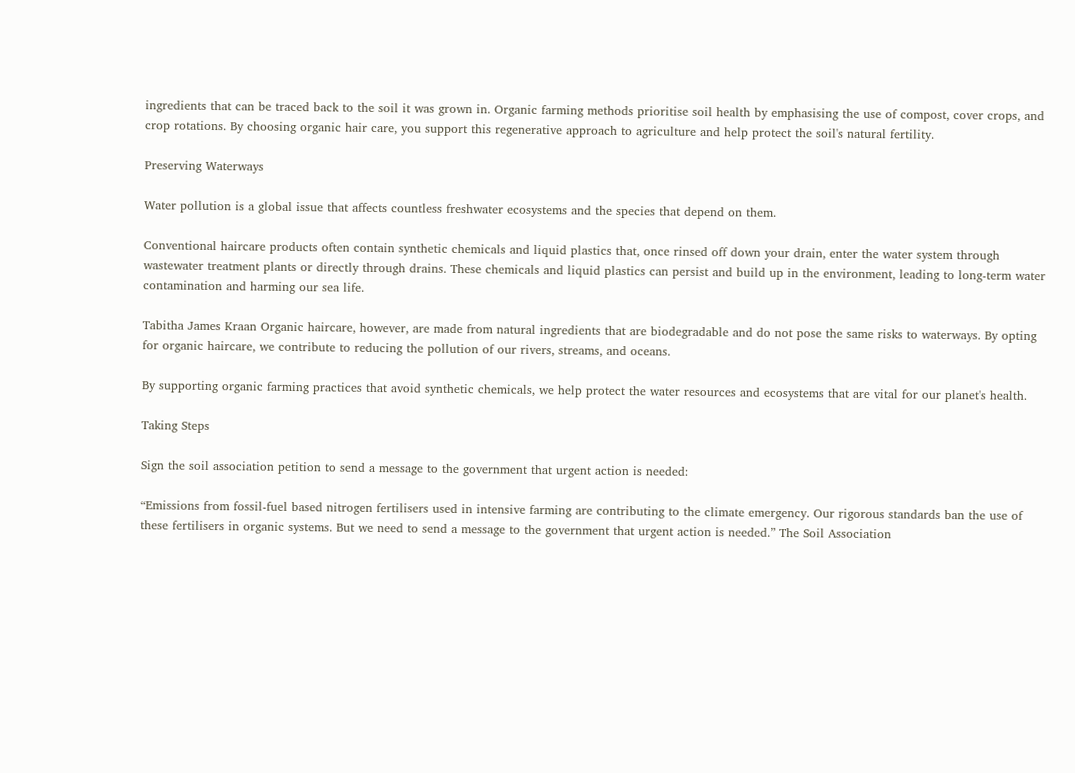ingredients that can be traced back to the soil it was grown in. Organic farming methods prioritise soil health by emphasising the use of compost, cover crops, and crop rotations. By choosing organic hair care, you support this regenerative approach to agriculture and help protect the soil's natural fertility.

Preserving Waterways

Water pollution is a global issue that affects countless freshwater ecosystems and the species that depend on them.

Conventional haircare products often contain synthetic chemicals and liquid plastics that, once rinsed off down your drain, enter the water system through wastewater treatment plants or directly through drains. These chemicals and liquid plastics can persist and build up in the environment, leading to long-term water contamination and harming our sea life.

Tabitha James Kraan Organic haircare, however, are made from natural ingredients that are biodegradable and do not pose the same risks to waterways. By opting for organic haircare, we contribute to reducing the pollution of our rivers, streams, and oceans.

By supporting organic farming practices that avoid synthetic chemicals, we help protect the water resources and ecosystems that are vital for our planet's health.

Taking Steps

Sign the soil association petition to send a message to the government that urgent action is needed:

“Emissions from fossil-fuel based nitrogen fertilisers used in intensive farming are contributing to the climate emergency. Our rigorous standards ban the use of these fertilisers in organic systems. But we need to send a message to the government that urgent action is needed.” The Soil Association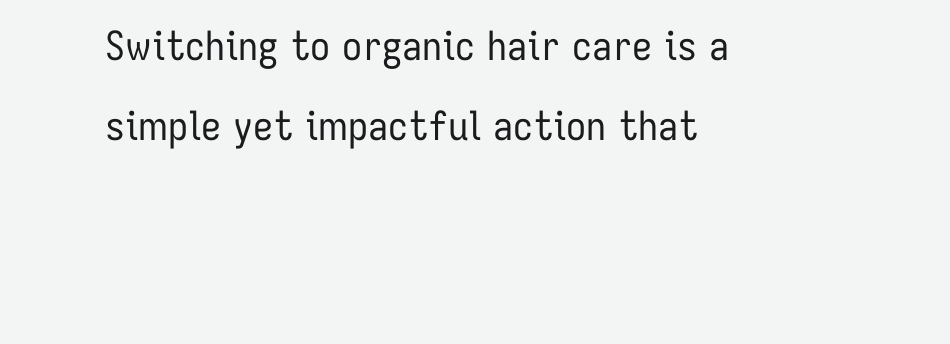Switching to organic hair care is a simple yet impactful action that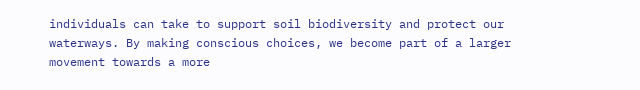individuals can take to support soil biodiversity and protect our waterways. By making conscious choices, we become part of a larger movement towards a more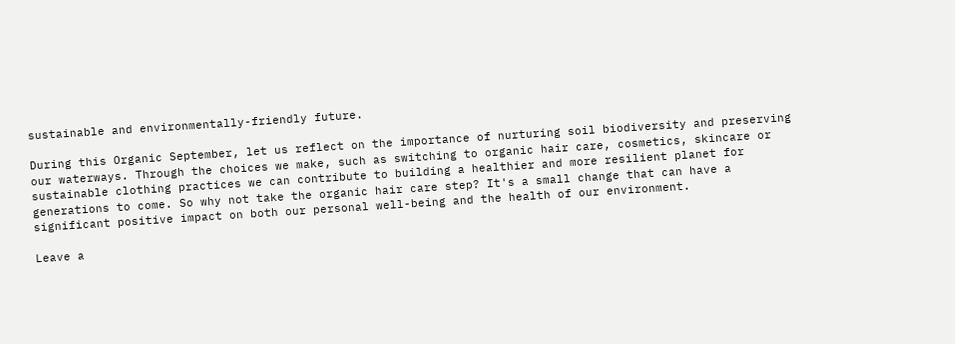sustainable and environmentally-friendly future.

During this Organic September, let us reflect on the importance of nurturing soil biodiversity and preserving our waterways. Through the choices we make, such as switching to organic hair care, cosmetics, skincare or sustainable clothing practices we can contribute to building a healthier and more resilient planet for generations to come. So why not take the organic hair care step? It's a small change that can have a significant positive impact on both our personal well-being and the health of our environment.

Leave a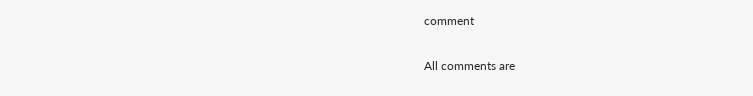comment

All comments are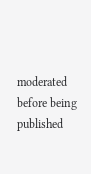moderated before being published